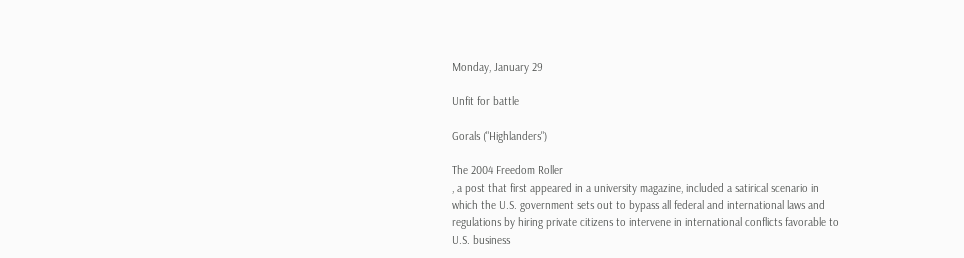Monday, January 29

Unfit for battle

Gorals ("Highlanders")

The 2004 Freedom Roller
, a post that first appeared in a university magazine, included a satirical scenario in which the U.S. government sets out to bypass all federal and international laws and regulations by hiring private citizens to intervene in international conflicts favorable to U.S. business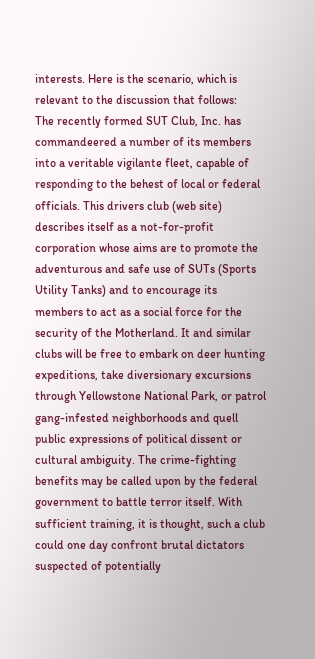interests. Here is the scenario, which is relevant to the discussion that follows:
The recently formed SUT Club, Inc. has commandeered a number of its members into a veritable vigilante fleet, capable of responding to the behest of local or federal officials. This drivers club (web site) describes itself as a not-for-profit corporation whose aims are to promote the adventurous and safe use of SUTs (Sports Utility Tanks) and to encourage its members to act as a social force for the security of the Motherland. It and similar clubs will be free to embark on deer hunting expeditions, take diversionary excursions through Yellowstone National Park, or patrol gang-infested neighborhoods and quell public expressions of political dissent or cultural ambiguity. The crime-fighting benefits may be called upon by the federal government to battle terror itself. With sufficient training, it is thought, such a club could one day confront brutal dictators suspected of potentially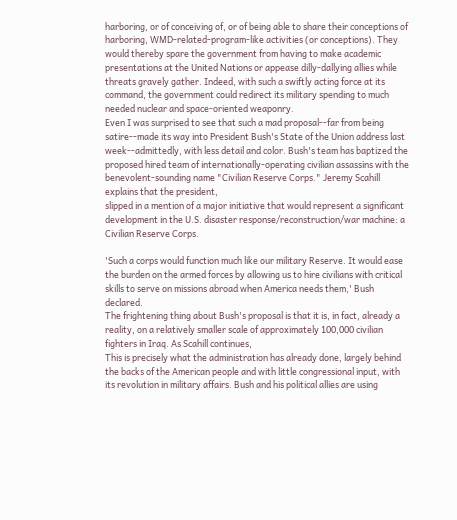harboring, or of conceiving of, or of being able to share their conceptions of harboring, WMD-related-program-like activities (or conceptions). They would thereby spare the government from having to make academic presentations at the United Nations or appease dilly-dallying allies while threats gravely gather. Indeed, with such a swiftly acting force at its command, the government could redirect its military spending to much needed nuclear and space-oriented weaponry.
Even I was surprised to see that such a mad proposal--far from being satire--made its way into President Bush's State of the Union address last week--admittedly, with less detail and color. Bush's team has baptized the proposed hired team of internationally-operating civilian assassins with the benevolent-sounding name "Civilian Reserve Corps." Jeremy Scahill explains that the president,
slipped in a mention of a major initiative that would represent a significant development in the U.S. disaster response/reconstruction/war machine: a Civilian Reserve Corps.

'Such a corps would function much like our military Reserve. It would ease the burden on the armed forces by allowing us to hire civilians with critical skills to serve on missions abroad when America needs them,' Bush declared.
The frightening thing about Bush's proposal is that it is, in fact, already a reality, on a relatively smaller scale of approximately 100,000 civilian fighters in Iraq. As Scahill continues,
This is precisely what the administration has already done, largely behind the backs of the American people and with little congressional input, with its revolution in military affairs. Bush and his political allies are using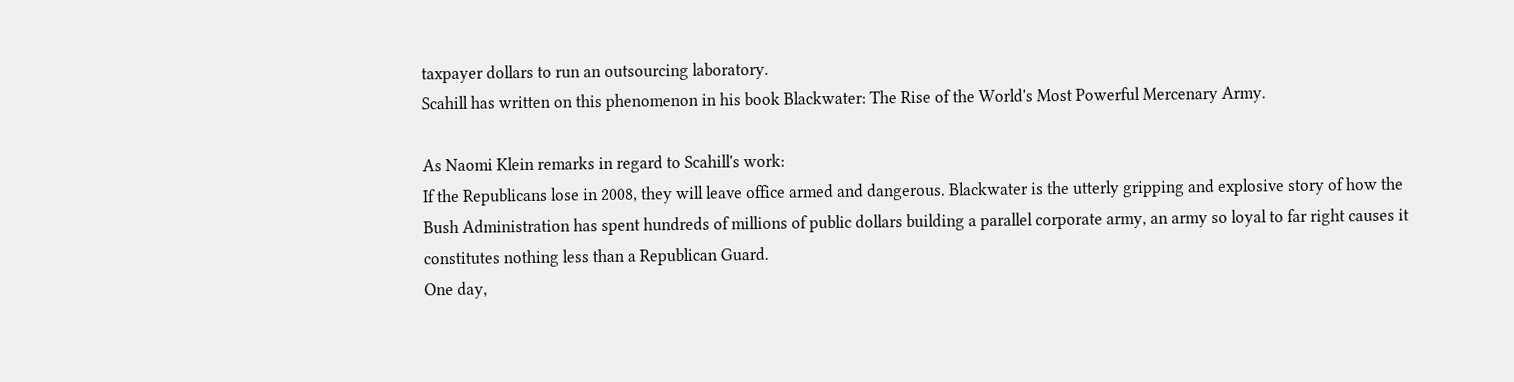taxpayer dollars to run an outsourcing laboratory.
Scahill has written on this phenomenon in his book Blackwater: The Rise of the World's Most Powerful Mercenary Army.

As Naomi Klein remarks in regard to Scahill's work:
If the Republicans lose in 2008, they will leave office armed and dangerous. Blackwater is the utterly gripping and explosive story of how the Bush Administration has spent hundreds of millions of public dollars building a parallel corporate army, an army so loyal to far right causes it constitutes nothing less than a Republican Guard.
One day,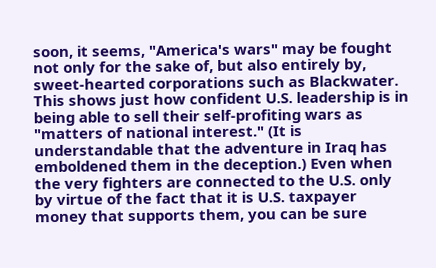soon, it seems, "America's wars" may be fought not only for the sake of, but also entirely by, sweet-hearted corporations such as Blackwater. This shows just how confident U.S. leadership is in being able to sell their self-profiting wars as "matters of national interest." (It is understandable that the adventure in Iraq has emboldened them in the deception.) Even when the very fighters are connected to the U.S. only by virtue of the fact that it is U.S. taxpayer money that supports them, you can be sure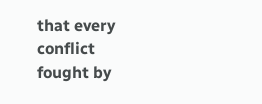that every conflict fought by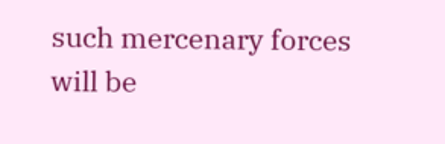such mercenary forces will be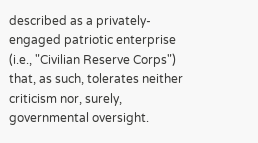described as a privately-engaged patriotic enterprise (i.e., "Civilian Reserve Corps") that, as such, tolerates neither criticism nor, surely, governmental oversight.